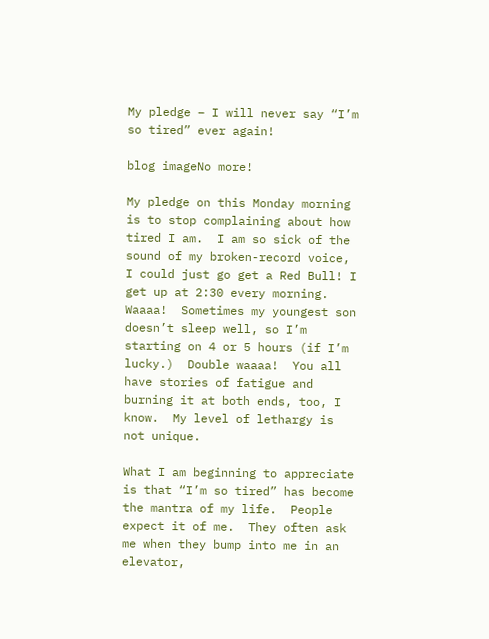My pledge – I will never say “I’m so tired” ever again!

blog imageNo more!

My pledge on this Monday morning is to stop complaining about how tired I am.  I am so sick of the sound of my broken-record voice, I could just go get a Red Bull! I get up at 2:30 every morning.  Waaaa!  Sometimes my youngest son doesn’t sleep well, so I’m starting on 4 or 5 hours (if I’m lucky.)  Double waaaa!  You all have stories of fatigue and burning it at both ends, too, I know.  My level of lethargy is not unique.

What I am beginning to appreciate is that “I’m so tired” has become the mantra of my life.  People expect it of me.  They often ask me when they bump into me in an elevator,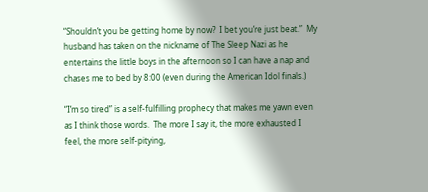“Shouldn’t you be getting home by now?  I bet you’re just beat.”  My husband has taken on the nickname of The Sleep Nazi as he entertains the little boys in the afternoon so I can have a nap and chases me to bed by 8:00 (even during the American Idol finals.)

“I’m so tired” is a self-fulfilling prophecy that makes me yawn even as I think those words.  The more I say it, the more exhausted I feel, the more self-pitying,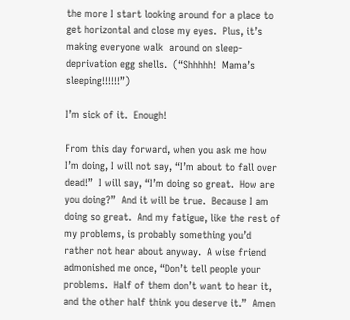the more I start looking around for a place to get horizontal and close my eyes.  Plus, it’s making everyone walk  around on sleep-deprivation egg shells.  (“Shhhhh!  Mama’s sleeping!!!!!!”)

I’m sick of it.  Enough!

From this day forward, when you ask me how I’m doing, I will not say, “I’m about to fall over dead!”  I will say, “I’m doing so great.  How are you doing?”  And it will be true.  Because I am doing so great.  And my fatigue, like the rest of my problems, is probably something you’d rather not hear about anyway.  A wise friend admonished me once, “Don’t tell people your problems.  Half of them don’t want to hear it, and the other half think you deserve it.”  Amen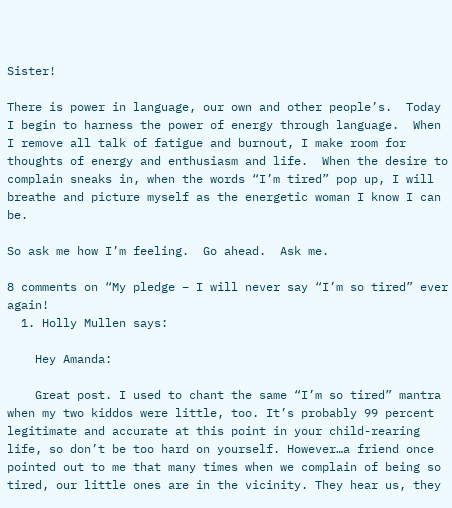Sister!

There is power in language, our own and other people’s.  Today I begin to harness the power of energy through language.  When I remove all talk of fatigue and burnout, I make room for thoughts of energy and enthusiasm and life.  When the desire to complain sneaks in, when the words “I’m tired” pop up, I will breathe and picture myself as the energetic woman I know I can be.

So ask me how I’m feeling.  Go ahead.  Ask me.

8 comments on “My pledge – I will never say “I’m so tired” ever again!
  1. Holly Mullen says:

    Hey Amanda:

    Great post. I used to chant the same “I’m so tired” mantra when my two kiddos were little, too. It’s probably 99 percent legitimate and accurate at this point in your child-rearing life, so don’t be too hard on yourself. However…a friend once pointed out to me that many times when we complain of being so tired, our little ones are in the vicinity. They hear us, they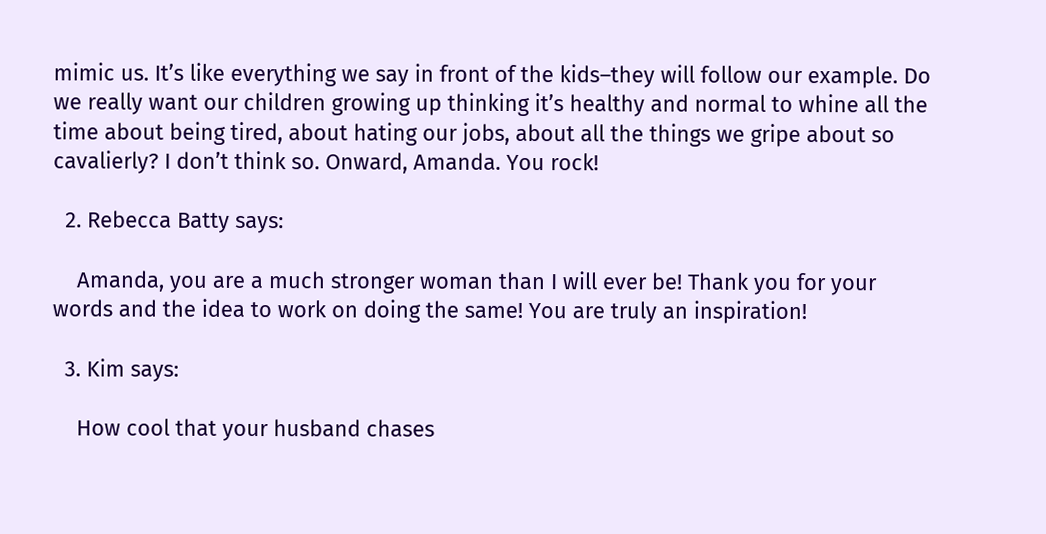mimic us. It’s like everything we say in front of the kids–they will follow our example. Do we really want our children growing up thinking it’s healthy and normal to whine all the time about being tired, about hating our jobs, about all the things we gripe about so cavalierly? I don’t think so. Onward, Amanda. You rock!

  2. Rebecca Batty says:

    Amanda, you are a much stronger woman than I will ever be! Thank you for your words and the idea to work on doing the same! You are truly an inspiration!

  3. Kim says:

    How cool that your husband chases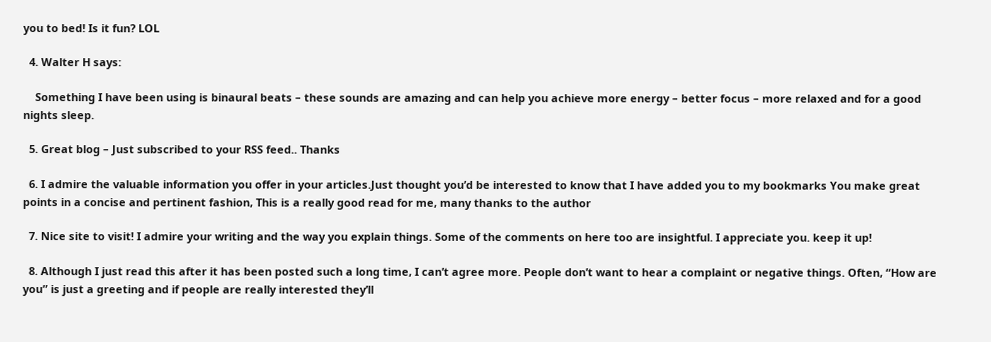you to bed! Is it fun? LOL

  4. Walter H says:

    Something I have been using is binaural beats – these sounds are amazing and can help you achieve more energy – better focus – more relaxed and for a good nights sleep.

  5. Great blog – Just subscribed to your RSS feed.. Thanks

  6. I admire the valuable information you offer in your articles.Just thought you’d be interested to know that I have added you to my bookmarks You make great points in a concise and pertinent fashion, This is a really good read for me, many thanks to the author

  7. Nice site to visit! I admire your writing and the way you explain things. Some of the comments on here too are insightful. I appreciate you. keep it up!

  8. Although I just read this after it has been posted such a long time, I can’t agree more. People don’t want to hear a complaint or negative things. Often, “How are you” is just a greeting and if people are really interested they’ll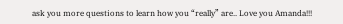ask you more questions to learn how you “really” are.. Love you Amanda!!!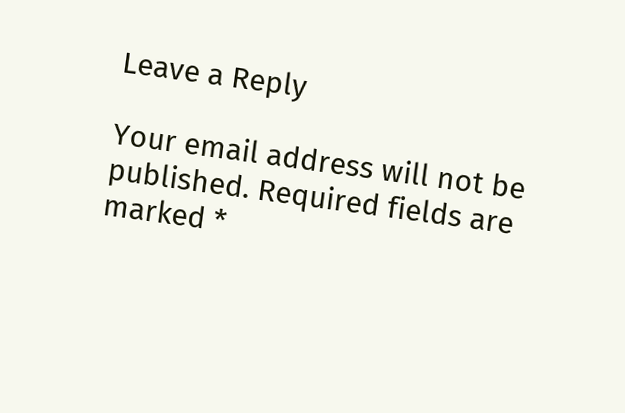Leave a Reply

Your email address will not be published. Required fields are marked *